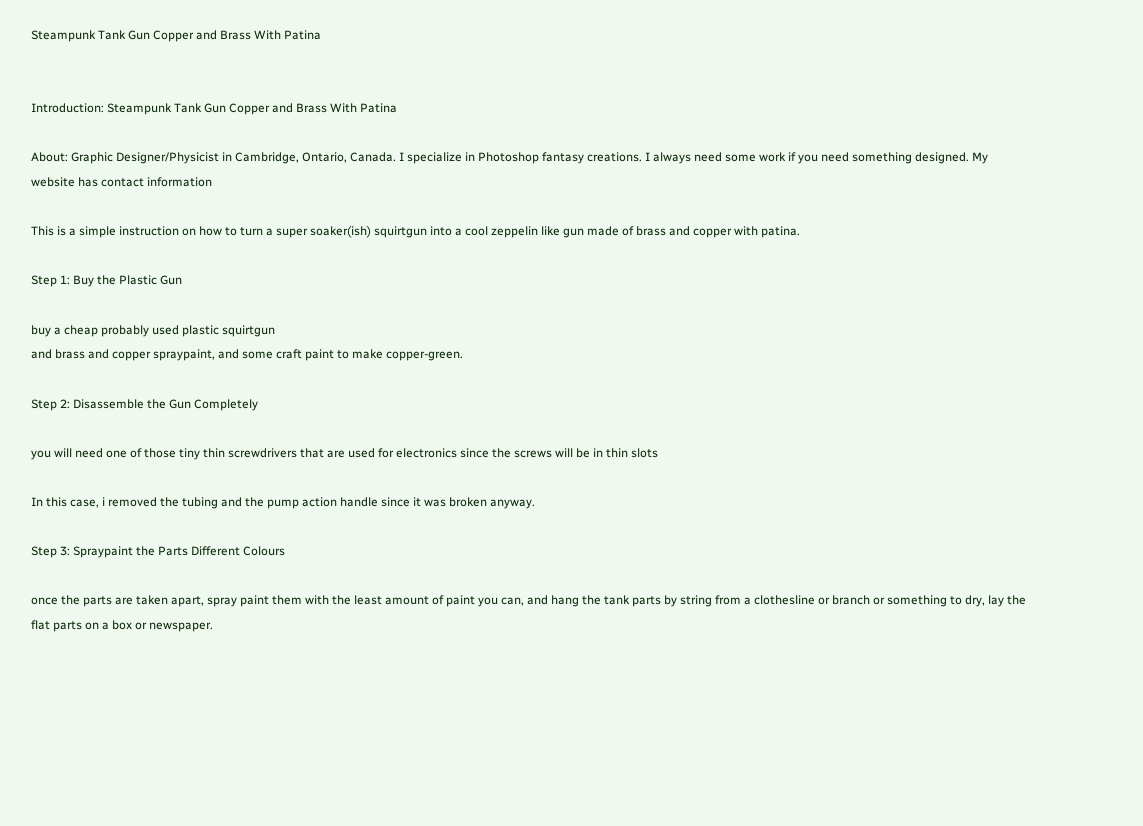Steampunk Tank Gun Copper and Brass With Patina


Introduction: Steampunk Tank Gun Copper and Brass With Patina

About: Graphic Designer/Physicist in Cambridge, Ontario, Canada. I specialize in Photoshop fantasy creations. I always need some work if you need something designed. My website has contact information

This is a simple instruction on how to turn a super soaker(ish) squirtgun into a cool zeppelin like gun made of brass and copper with patina.

Step 1: Buy the Plastic Gun

buy a cheap probably used plastic squirtgun
and brass and copper spraypaint, and some craft paint to make copper-green.

Step 2: Disassemble the Gun Completely

you will need one of those tiny thin screwdrivers that are used for electronics since the screws will be in thin slots

In this case, i removed the tubing and the pump action handle since it was broken anyway.

Step 3: Spraypaint the Parts Different Colours

once the parts are taken apart, spray paint them with the least amount of paint you can, and hang the tank parts by string from a clothesline or branch or something to dry, lay the flat parts on a box or newspaper.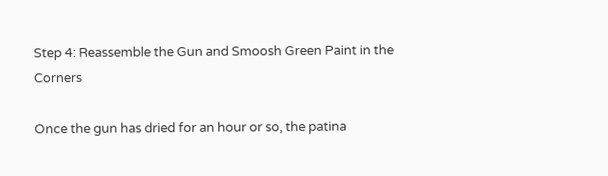Step 4: Reassemble the Gun and Smoosh Green Paint in the Corners

Once the gun has dried for an hour or so, the patina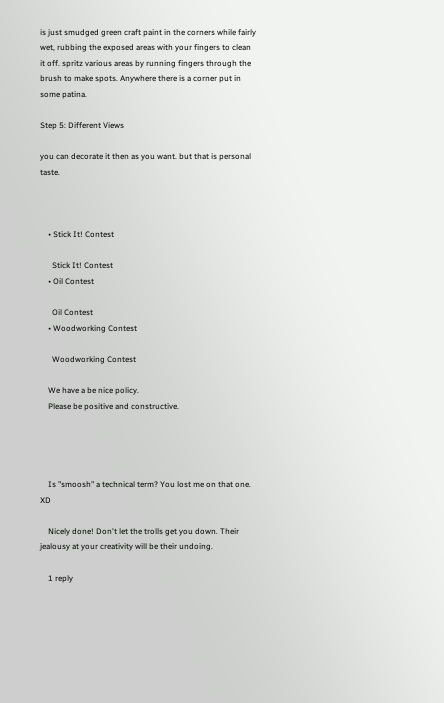is just smudged green craft paint in the corners while fairly wet, rubbing the exposed areas with your fingers to clean it off. spritz various areas by running fingers through the brush to make spots. Anywhere there is a corner put in some patina.

Step 5: Different Views

you can decorate it then as you want. but that is personal taste.



    • Stick It! Contest

      Stick It! Contest
    • Oil Contest

      Oil Contest
    • Woodworking Contest

      Woodworking Contest

    We have a be nice policy.
    Please be positive and constructive.




    Is "smoosh" a technical term? You lost me on that one. XD

    Nicely done! Don't let the trolls get you down. Their jealousy at your creativity will be their undoing.

    1 reply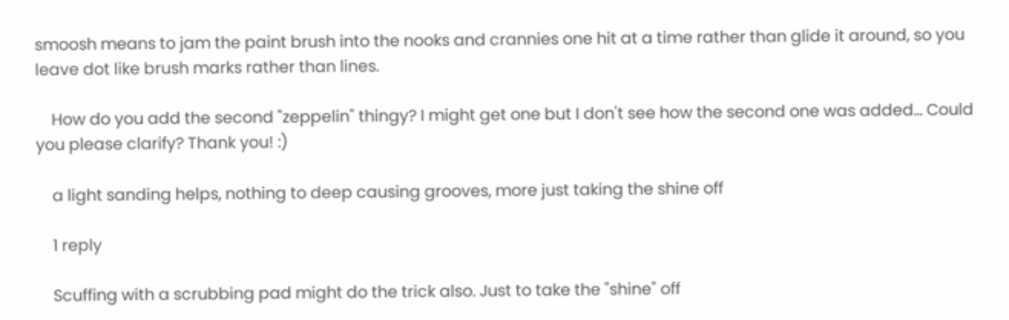smoosh means to jam the paint brush into the nooks and crannies one hit at a time rather than glide it around, so you leave dot like brush marks rather than lines.

    How do you add the second "zeppelin" thingy? I might get one but I don't see how the second one was added... Could you please clarify? Thank you! :)

    a light sanding helps, nothing to deep causing grooves, more just taking the shine off

    1 reply

    Scuffing with a scrubbing pad might do the trick also. Just to take the "shine" off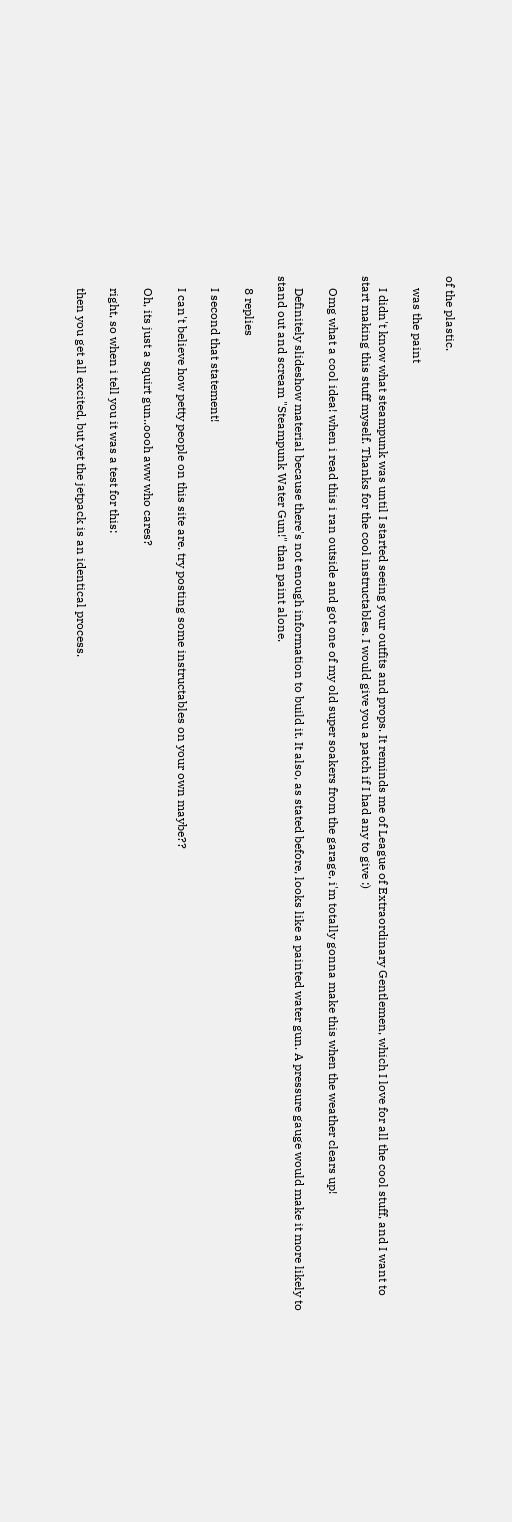of the plastic.

    was the paint

    I didn't know what steampunk was until I started seeing your outfits and props. It reminds me of League of Extraordinary Gentlemen, which I love for all the cool stuff, and I want to start making this stuff myself. Thanks for the cool instructables. I would give you a patch if I had any to give :)

    Omg what a cool idea! when i read this i ran outside and got one of my old super soakers from the garage, i'm totally gonna make this when the weather clears up!

    Definitely slideshow material because there's not enough information to build it. It also, as stated before, looks like a painted water gun. A pressure gauge would make it more likely to stand out and scream "Steampunk Water Gun!" than paint alone.

    8 replies

    I second that statement!

    I can't believe how petty people on this site are. try posting some instructables on your own maybe??

    Oh, its just a squirt gun..oooh aww who cares?

    right, so when i tell you it was a test for this:

    then you get all excited, but yet the jetpack is an identical process.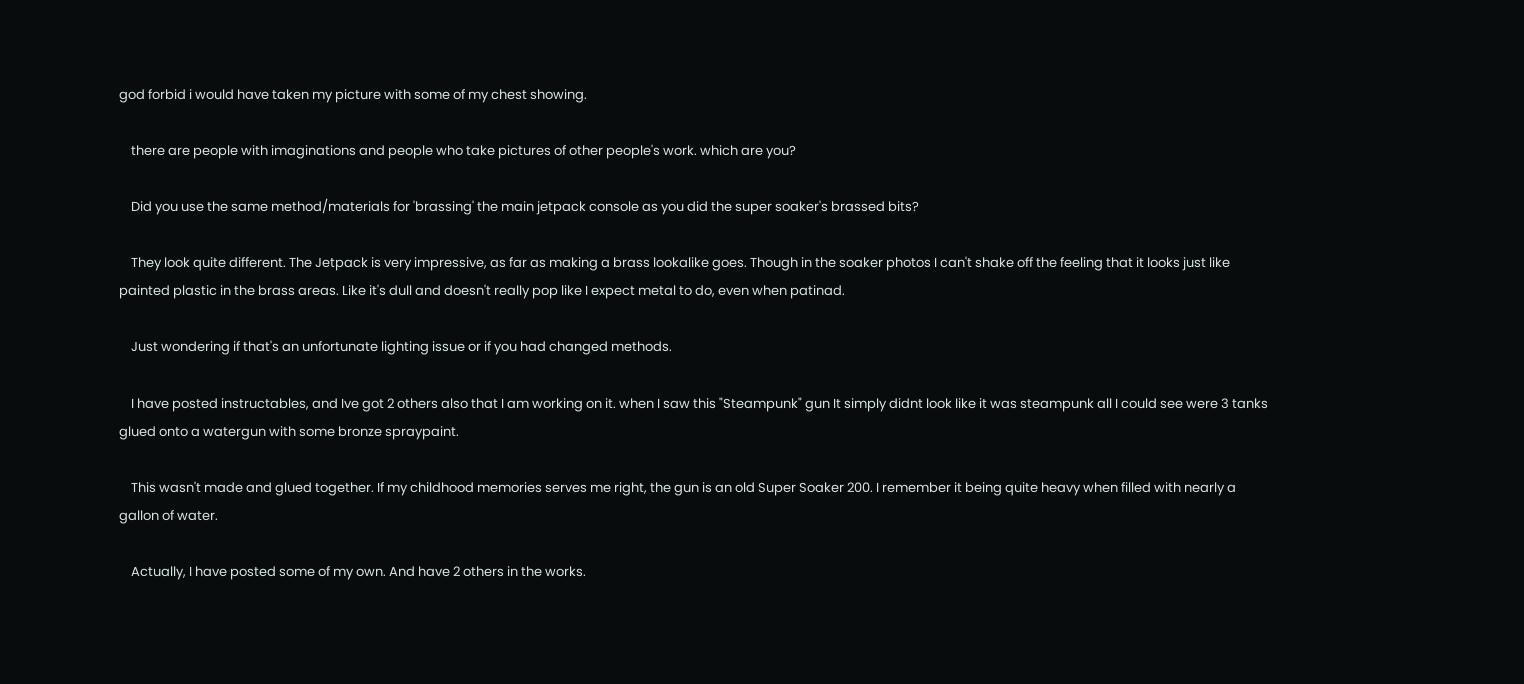god forbid i would have taken my picture with some of my chest showing.

    there are people with imaginations and people who take pictures of other people's work. which are you?

    Did you use the same method/materials for 'brassing' the main jetpack console as you did the super soaker's brassed bits?

    They look quite different. The Jetpack is very impressive, as far as making a brass lookalike goes. Though in the soaker photos I can't shake off the feeling that it looks just like painted plastic in the brass areas. Like it's dull and doesn't really pop like I expect metal to do, even when patinad.

    Just wondering if that's an unfortunate lighting issue or if you had changed methods.

    I have posted instructables, and Ive got 2 others also that I am working on it. when I saw this "Steampunk" gun It simply didnt look like it was steampunk all I could see were 3 tanks glued onto a watergun with some bronze spraypaint.

    This wasn't made and glued together. If my childhood memories serves me right, the gun is an old Super Soaker 200. I remember it being quite heavy when filled with nearly a gallon of water.

    Actually, I have posted some of my own. And have 2 others in the works.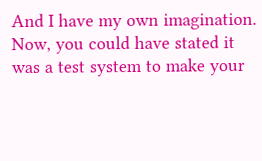And I have my own imagination. Now, you could have stated it was a test system to make your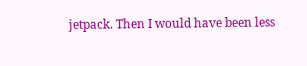jetpack. Then I would have been less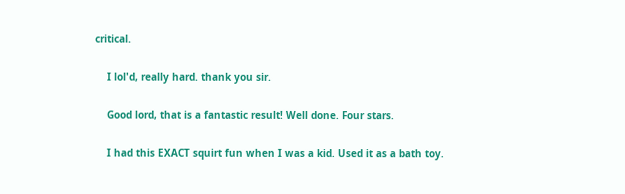critical.

    I lol'd, really hard. thank you sir.

    Good lord, that is a fantastic result! Well done. Four stars.

    I had this EXACT squirt fun when I was a kid. Used it as a bath toy.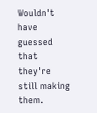Wouldn't have guessed that they're still making them.